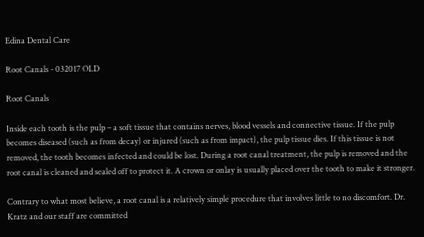Edina Dental Care

Root Canals - 032017 OLD

Root Canals

Inside each tooth is the pulp – a soft tissue that contains nerves, blood vessels and connective tissue. If the pulp becomes diseased (such as from decay) or injured (such as from impact), the pulp tissue dies. If this tissue is not removed, the tooth becomes infected and could be lost. During a root canal treatment, the pulp is removed and the root canal is cleaned and sealed off to protect it. A crown or onlay is usually placed over the tooth to make it stronger.

Contrary to what most believe, a root canal is a relatively simple procedure that involves little to no discomfort. Dr. Kratz and our staff are committed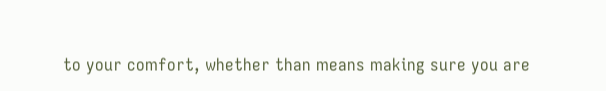to your comfort, whether than means making sure you are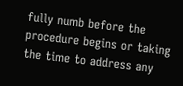fully numb before the procedure begins or taking the time to address any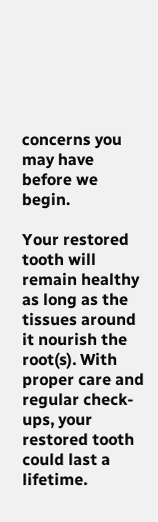concerns you may have before we begin.

Your restored tooth will remain healthy as long as the tissues around it nourish the root(s). With proper care and regular check-ups, your restored tooth could last a lifetime.